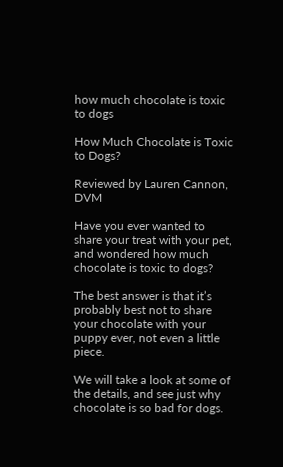how much chocolate is toxic to dogs

How Much Chocolate is Toxic to Dogs?

Reviewed by Lauren Cannon, DVM

Have you ever wanted to share your treat with your pet, and wondered how much chocolate is toxic to dogs?

The best answer is that it’s probably best not to share your chocolate with your puppy ever, not even a little piece.

We will take a look at some of the details, and see just why chocolate is so bad for dogs.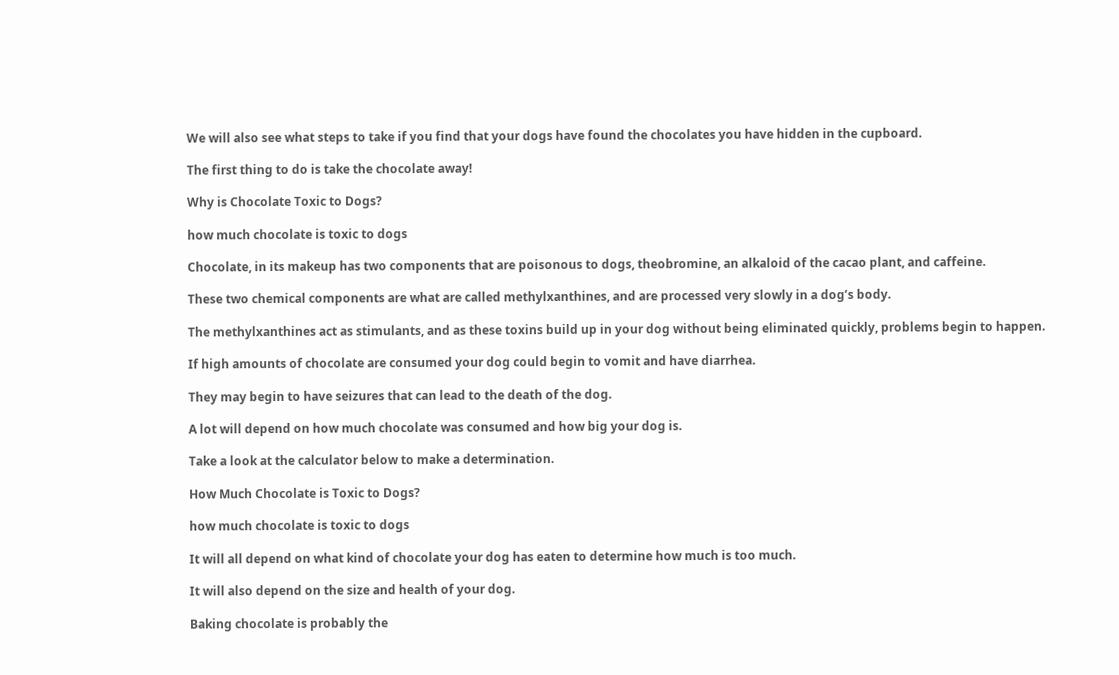We will also see what steps to take if you find that your dogs have found the chocolates you have hidden in the cupboard.

The first thing to do is take the chocolate away!

Why is Chocolate Toxic to Dogs?

how much chocolate is toxic to dogs

Chocolate, in its makeup has two components that are poisonous to dogs, theobromine, an alkaloid of the cacao plant, and caffeine.

These two chemical components are what are called methylxanthines, and are processed very slowly in a dog’s body.

The methylxanthines act as stimulants, and as these toxins build up in your dog without being eliminated quickly, problems begin to happen.

If high amounts of chocolate are consumed your dog could begin to vomit and have diarrhea.

They may begin to have seizures that can lead to the death of the dog.

A lot will depend on how much chocolate was consumed and how big your dog is.

Take a look at the calculator below to make a determination.

How Much Chocolate is Toxic to Dogs?

how much chocolate is toxic to dogs

It will all depend on what kind of chocolate your dog has eaten to determine how much is too much.

It will also depend on the size and health of your dog.

Baking chocolate is probably the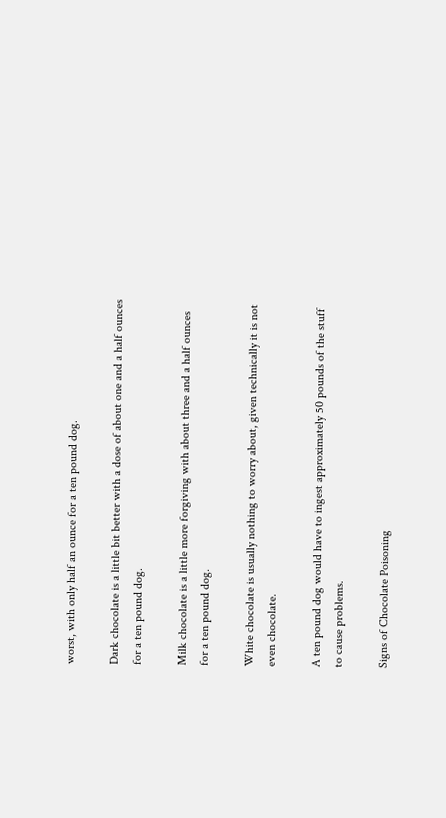worst, with only half an ounce for a ten pound dog.

Dark chocolate is a little bit better with a dose of about one and a half ounces for a ten pound dog.

Milk chocolate is a little more forgiving with about three and a half ounces for a ten pound dog.

White chocolate is usually nothing to worry about, given technically it is not even chocolate.

A ten pound dog would have to ingest approximately 50 pounds of the stuff to cause problems.

Signs of Chocolate Poisoning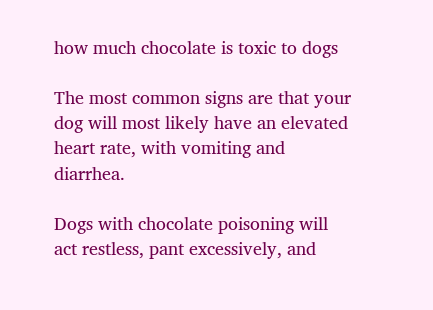how much chocolate is toxic to dogs

The most common signs are that your dog will most likely have an elevated heart rate, with vomiting and diarrhea.

Dogs with chocolate poisoning will act restless, pant excessively, and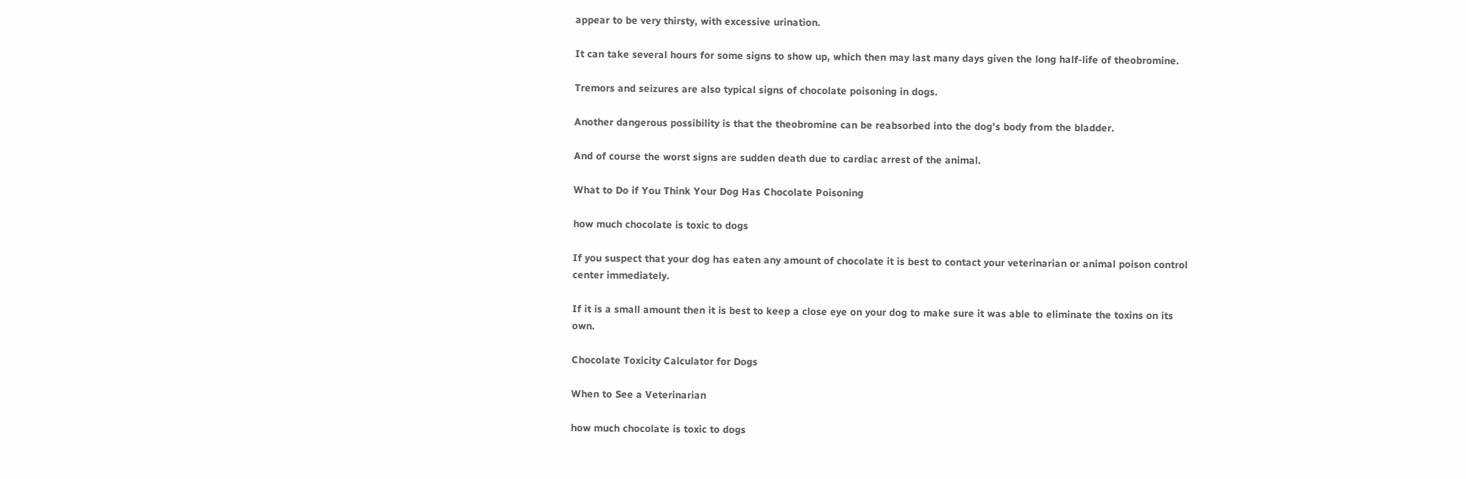appear to be very thirsty, with excessive urination.

It can take several hours for some signs to show up, which then may last many days given the long half-life of theobromine.

Tremors and seizures are also typical signs of chocolate poisoning in dogs.

Another dangerous possibility is that the theobromine can be reabsorbed into the dog’s body from the bladder.

And of course the worst signs are sudden death due to cardiac arrest of the animal.

What to Do if You Think Your Dog Has Chocolate Poisoning

how much chocolate is toxic to dogs

If you suspect that your dog has eaten any amount of chocolate it is best to contact your veterinarian or animal poison control center immediately.

If it is a small amount then it is best to keep a close eye on your dog to make sure it was able to eliminate the toxins on its own.

Chocolate Toxicity Calculator for Dogs

When to See a Veterinarian

how much chocolate is toxic to dogs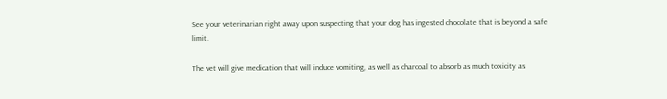See your veterinarian right away upon suspecting that your dog has ingested chocolate that is beyond a safe limit.

The vet will give medication that will induce vomiting, as well as charcoal to absorb as much toxicity as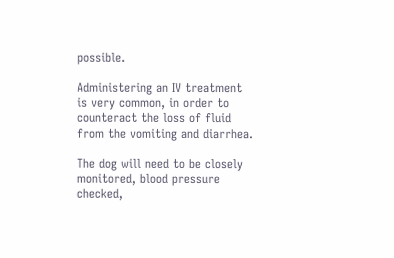possible.

Administering an IV treatment is very common, in order to counteract the loss of fluid from the vomiting and diarrhea.

The dog will need to be closely monitored, blood pressure checked,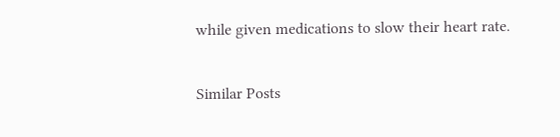while given medications to slow their heart rate.

Similar Posts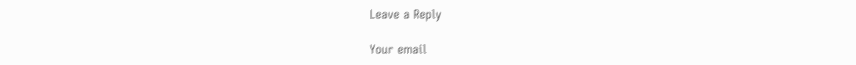Leave a Reply

Your email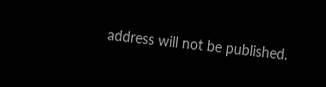address will not be published.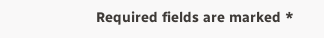Required fields are marked *